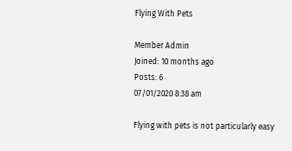Flying With Pets

Member Admin
Joined: 10 months ago
Posts: 6
07/01/2020 8:38 am

Flying with pets is not particularly easy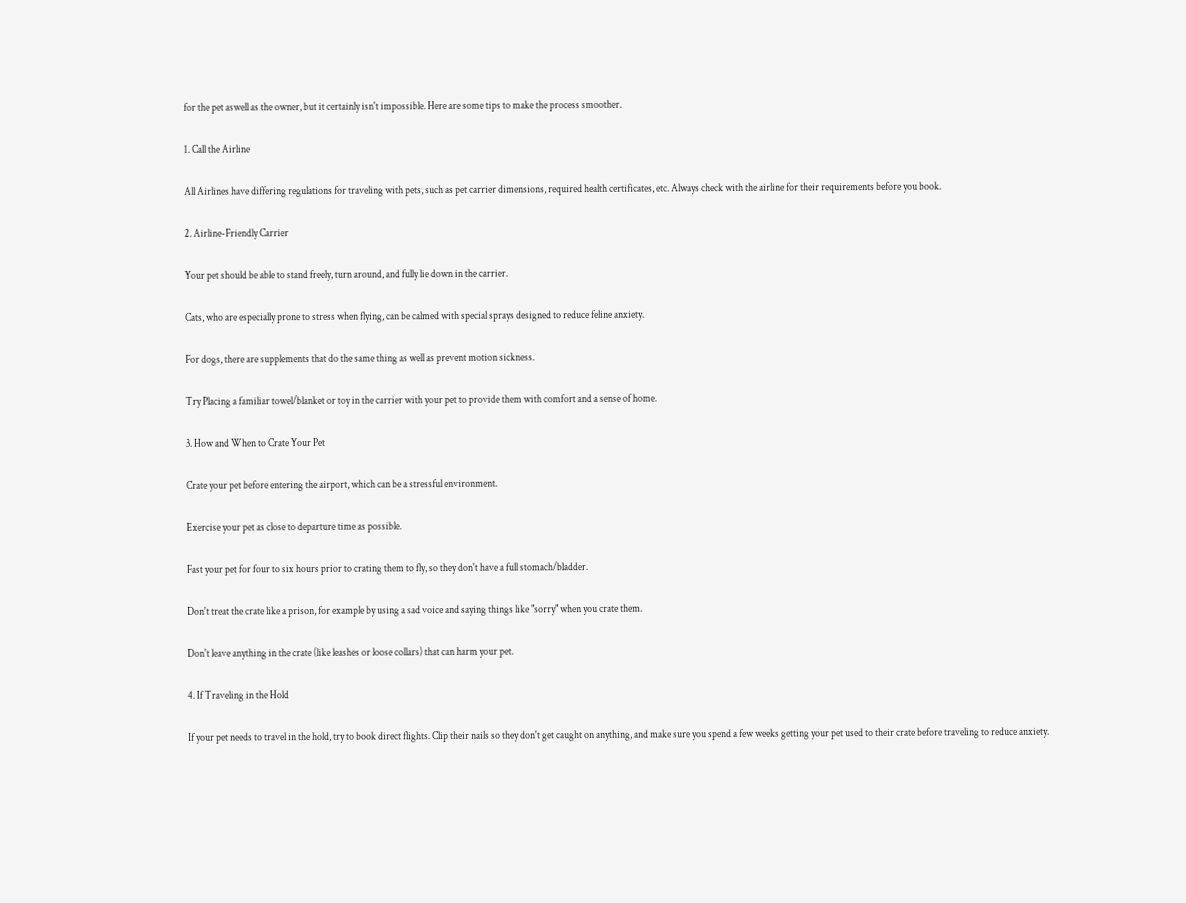for the pet aswell as the owner, but it certainly isn't impossible. Here are some tips to make the process smoother.

1. Call the Airline

All Airlines have differing regulations for traveling with pets, such as pet carrier dimensions, required health certificates, etc. Always check with the airline for their requirements before you book.

2. Airline-Friendly Carrier

Your pet should be able to stand freely, turn around, and fully lie down in the carrier.

Cats, who are especially prone to stress when flying, can be calmed with special sprays designed to reduce feline anxiety.

For dogs, there are supplements that do the same thing as well as prevent motion sickness.

Try Placing a familiar towel/blanket or toy in the carrier with your pet to provide them with comfort and a sense of home.

3. How and When to Crate Your Pet

Crate your pet before entering the airport, which can be a stressful environment.

Exercise your pet as close to departure time as possible.

Fast your pet for four to six hours prior to crating them to fly, so they don't have a full stomach/bladder.

Don't treat the crate like a prison, for example by using a sad voice and saying things like "sorry" when you crate them.

Don't leave anything in the crate (like leashes or loose collars) that can harm your pet.

4. If Traveling in the Hold

If your pet needs to travel in the hold, try to book direct flights. Clip their nails so they don't get caught on anything, and make sure you spend a few weeks getting your pet used to their crate before traveling to reduce anxiety.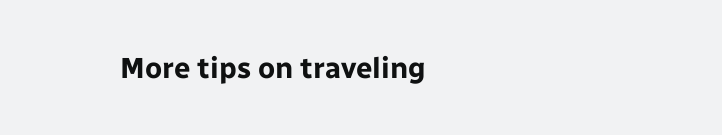More tips on traveling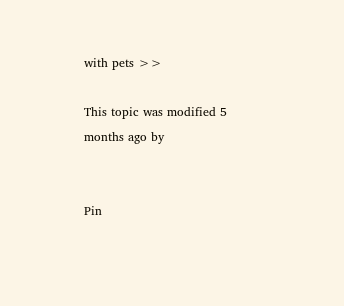with pets >>

This topic was modified 5 months ago by


Pin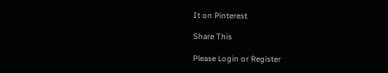It on Pinterest

Share This

Please Login or Register